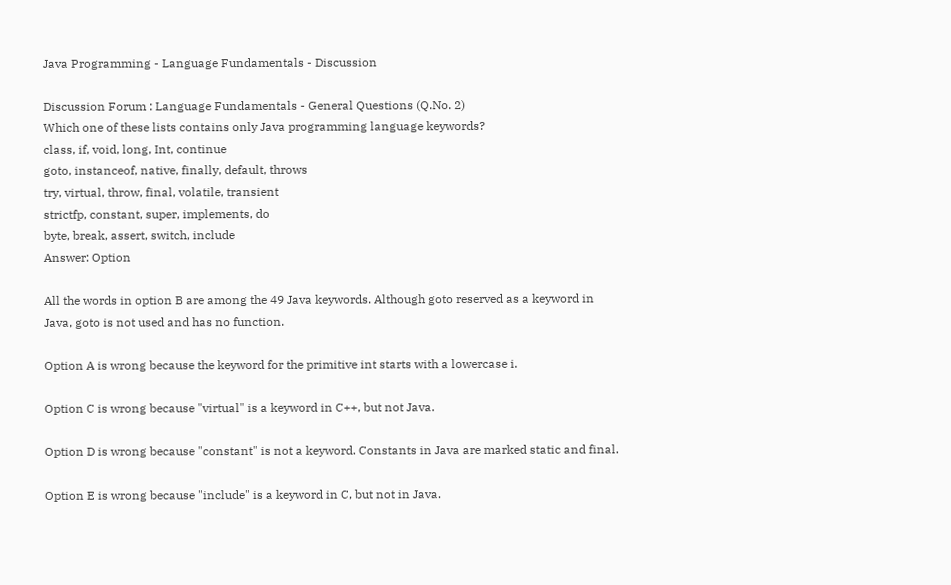Java Programming - Language Fundamentals - Discussion

Discussion Forum : Language Fundamentals - General Questions (Q.No. 2)
Which one of these lists contains only Java programming language keywords?
class, if, void, long, Int, continue
goto, instanceof, native, finally, default, throws
try, virtual, throw, final, volatile, transient
strictfp, constant, super, implements, do
byte, break, assert, switch, include
Answer: Option

All the words in option B are among the 49 Java keywords. Although goto reserved as a keyword in Java, goto is not used and has no function.

Option A is wrong because the keyword for the primitive int starts with a lowercase i.

Option C is wrong because "virtual" is a keyword in C++, but not Java.

Option D is wrong because "constant" is not a keyword. Constants in Java are marked static and final.

Option E is wrong because "include" is a keyword in C, but not in Java.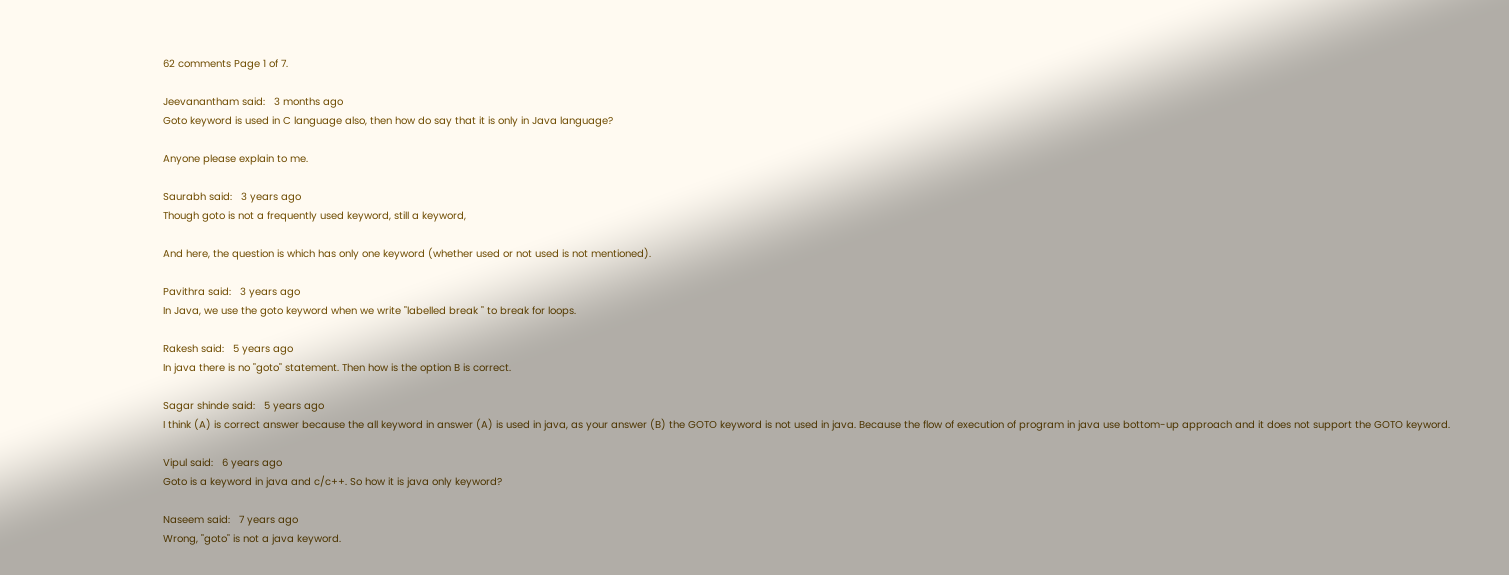62 comments Page 1 of 7.

Jeevanantham said:   3 months ago
Goto keyword is used in C language also, then how do say that it is only in Java language?

Anyone please explain to me.

Saurabh said:   3 years ago
Though goto is not a frequently used keyword, still a keyword,

And here, the question is which has only one keyword (whether used or not used is not mentioned).

Pavithra said:   3 years ago
In Java, we use the goto keyword when we write "labelled break " to break for loops.

Rakesh said:   5 years ago
In java there is no "goto" statement. Then how is the option B is correct.

Sagar shinde said:   5 years ago
I think (A) is correct answer because the all keyword in answer (A) is used in java, as your answer (B) the GOTO keyword is not used in java. Because the flow of execution of program in java use bottom-up approach and it does not support the GOTO keyword.

Vipul said:   6 years ago
Goto is a keyword in java and c/c++. So how it is java only keyword?

Naseem said:   7 years ago
Wrong, "goto" is not a java keyword.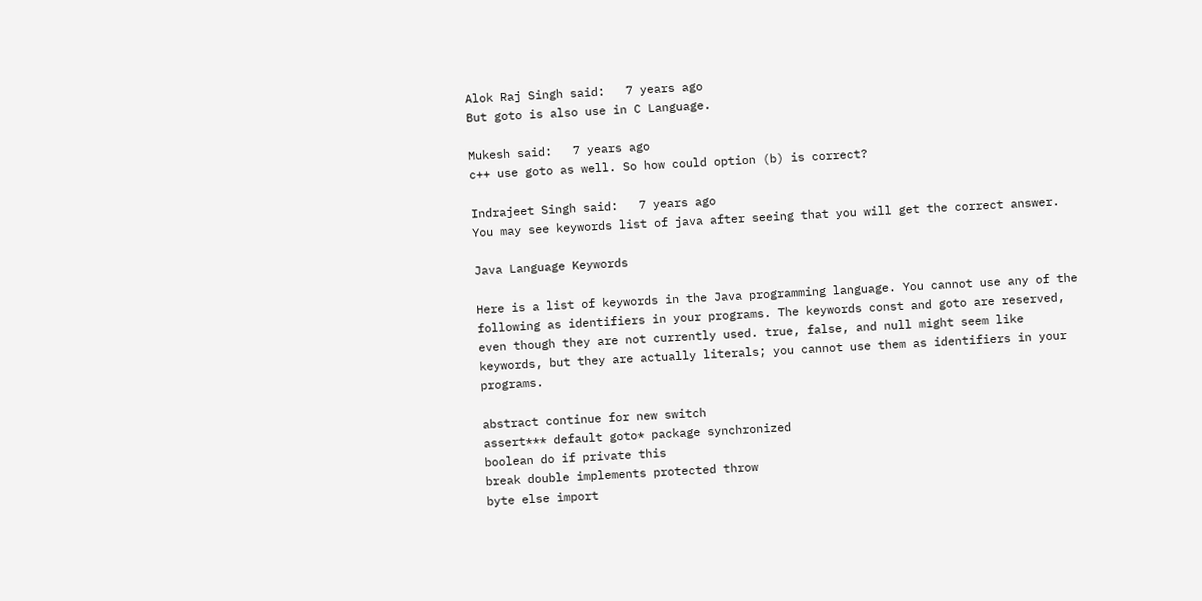Alok Raj Singh said:   7 years ago
But goto is also use in C Language.

Mukesh said:   7 years ago
c++ use goto as well. So how could option (b) is correct?

Indrajeet Singh said:   7 years ago
You may see keywords list of java after seeing that you will get the correct answer.

Java Language Keywords

Here is a list of keywords in the Java programming language. You cannot use any of the following as identifiers in your programs. The keywords const and goto are reserved, even though they are not currently used. true, false, and null might seem like keywords, but they are actually literals; you cannot use them as identifiers in your programs.

abstract continue for new switch
assert*** default goto* package synchronized
boolean do if private this
break double implements protected throw
byte else import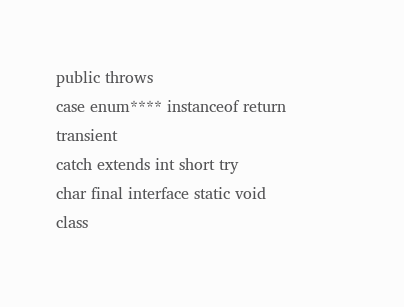public throws
case enum**** instanceof return transient
catch extends int short try
char final interface static void
class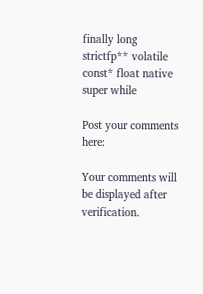finally long strictfp** volatile
const* float native super while

Post your comments here:

Your comments will be displayed after verification.